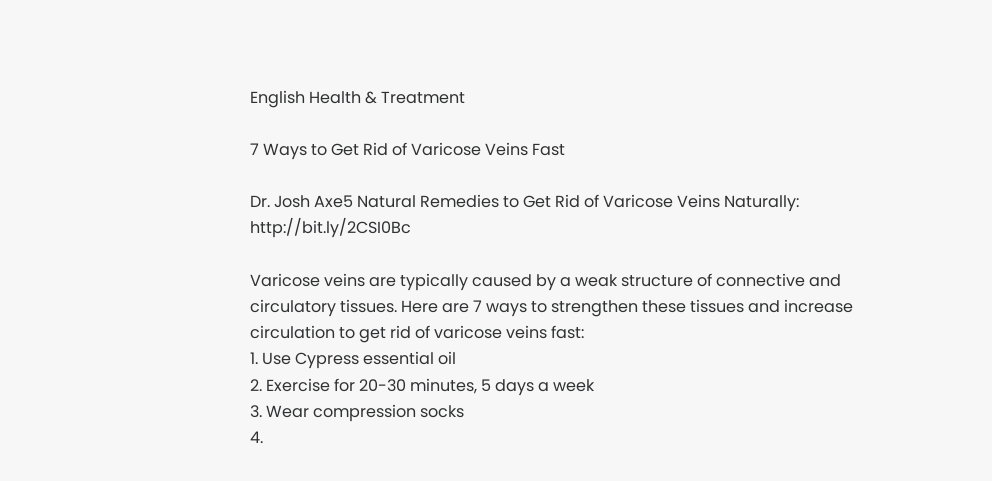English Health & Treatment

7 Ways to Get Rid of Varicose Veins Fast

Dr. Josh Axe5 Natural Remedies to Get Rid of Varicose Veins Naturally: http://bit.ly/2CSI0Bc

Varicose veins are typically caused by a weak structure of connective and circulatory tissues. Here are 7 ways to strengthen these tissues and increase circulation to get rid of varicose veins fast:
1. Use Cypress essential oil
2. Exercise for 20-30 minutes, 5 days a week
3. Wear compression socks
4.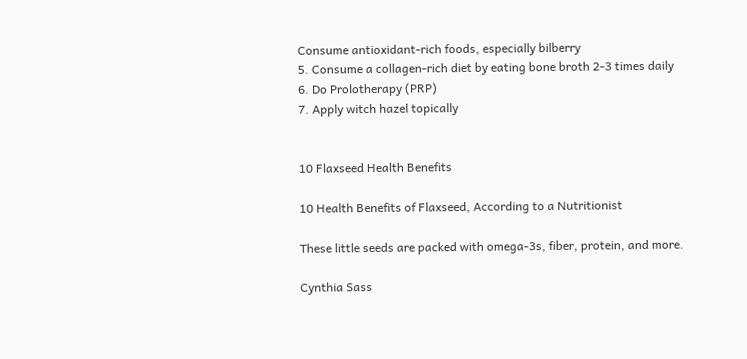Consume antioxidant-rich foods, especially bilberry
5. Consume a collagen-rich diet by eating bone broth 2-3 times daily
6. Do Prolotherapy (PRP)
7. Apply witch hazel topically


10 Flaxseed Health Benefits

10 Health Benefits of Flaxseed, According to a Nutritionist

These little seeds are packed with omega-3s, fiber, protein, and more.

Cynthia Sass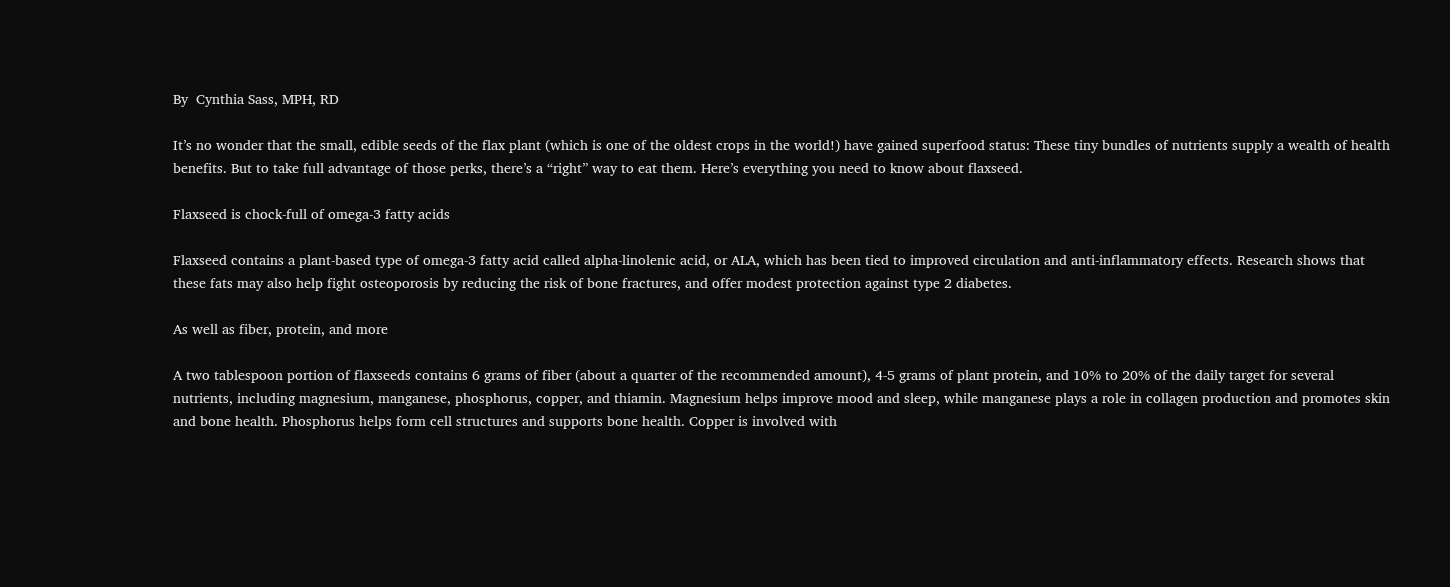By  Cynthia Sass, MPH, RD

It’s no wonder that the small, edible seeds of the flax plant (which is one of the oldest crops in the world!) have gained superfood status: These tiny bundles of nutrients supply a wealth of health benefits. But to take full advantage of those perks, there’s a “right” way to eat them. Here’s everything you need to know about flaxseed.

Flaxseed is chock-full of omega-3 fatty acids

Flaxseed contains a plant-based type of omega-3 fatty acid called alpha-linolenic acid, or ALA, which has been tied to improved circulation and anti-inflammatory effects. Research shows that these fats may also help fight osteoporosis by reducing the risk of bone fractures, and offer modest protection against type 2 diabetes.

As well as fiber, protein, and more

A two tablespoon portion of flaxseeds contains 6 grams of fiber (about a quarter of the recommended amount), 4-5 grams of plant protein, and 10% to 20% of the daily target for several nutrients, including magnesium, manganese, phosphorus, copper, and thiamin. Magnesium helps improve mood and sleep, while manganese plays a role in collagen production and promotes skin and bone health. Phosphorus helps form cell structures and supports bone health. Copper is involved with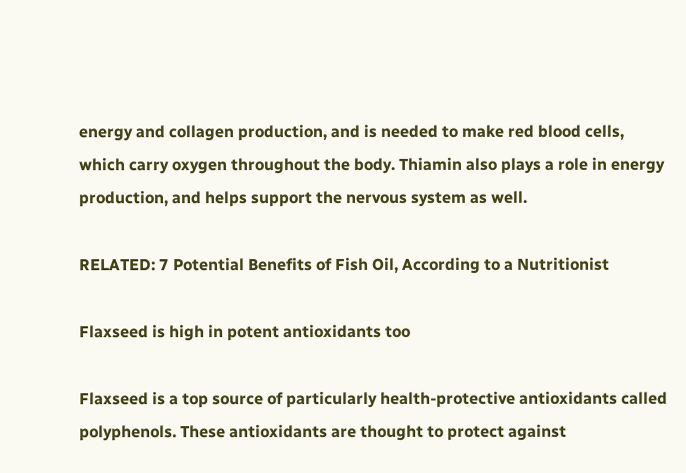energy and collagen production, and is needed to make red blood cells, which carry oxygen throughout the body. Thiamin also plays a role in energy production, and helps support the nervous system as well.

RELATED: 7 Potential Benefits of Fish Oil, According to a Nutritionist

Flaxseed is high in potent antioxidants too

Flaxseed is a top source of particularly health-protective antioxidants called polyphenols. These antioxidants are thought to protect against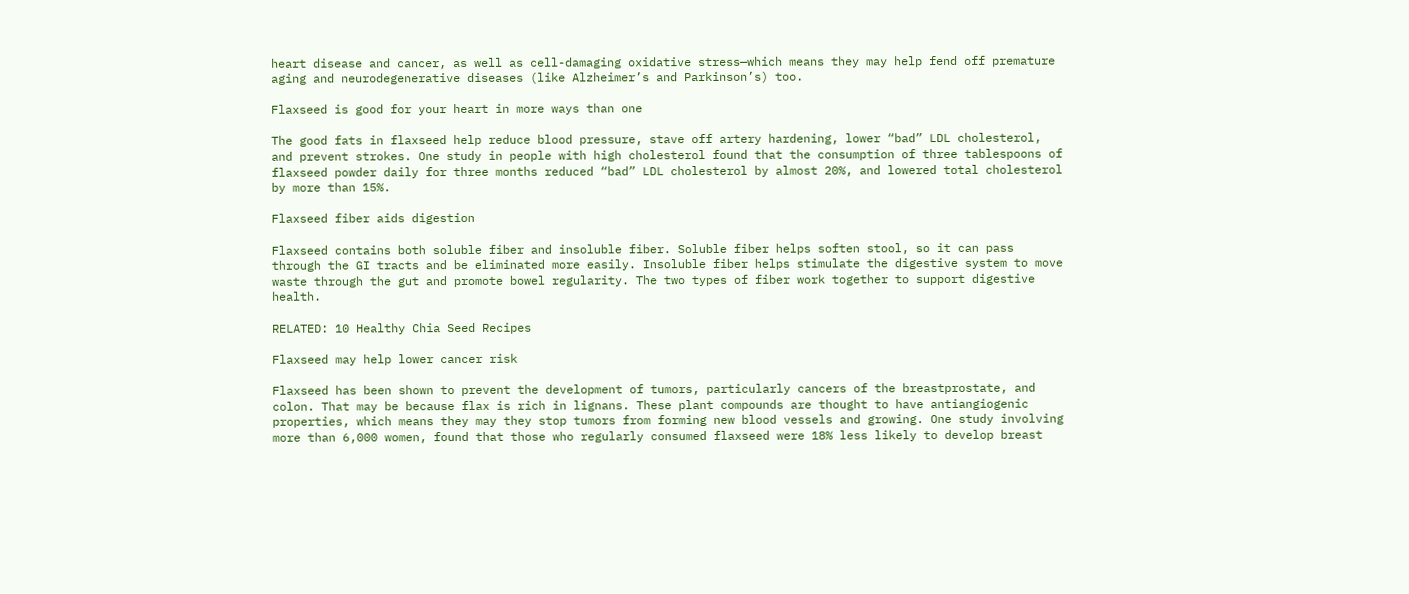heart disease and cancer, as well as cell-damaging oxidative stress—which means they may help fend off premature aging and neurodegenerative diseases (like Alzheimer’s and Parkinson’s) too.

Flaxseed is good for your heart in more ways than one

The good fats in flaxseed help reduce blood pressure, stave off artery hardening, lower “bad” LDL cholesterol, and prevent strokes. One study in people with high cholesterol found that the consumption of three tablespoons of flaxseed powder daily for three months reduced “bad” LDL cholesterol by almost 20%, and lowered total cholesterol by more than 15%.

Flaxseed fiber aids digestion

Flaxseed contains both soluble fiber and insoluble fiber. Soluble fiber helps soften stool, so it can pass through the GI tracts and be eliminated more easily. Insoluble fiber helps stimulate the digestive system to move waste through the gut and promote bowel regularity. The two types of fiber work together to support digestive health.

RELATED: 10 Healthy Chia Seed Recipes

Flaxseed may help lower cancer risk

Flaxseed has been shown to prevent the development of tumors, particularly cancers of the breastprostate, and colon. That may be because flax is rich in lignans. These plant compounds are thought to have antiangiogenic properties, which means they may they stop tumors from forming new blood vessels and growing. One study involving more than 6,000 women, found that those who regularly consumed flaxseed were 18% less likely to develop breast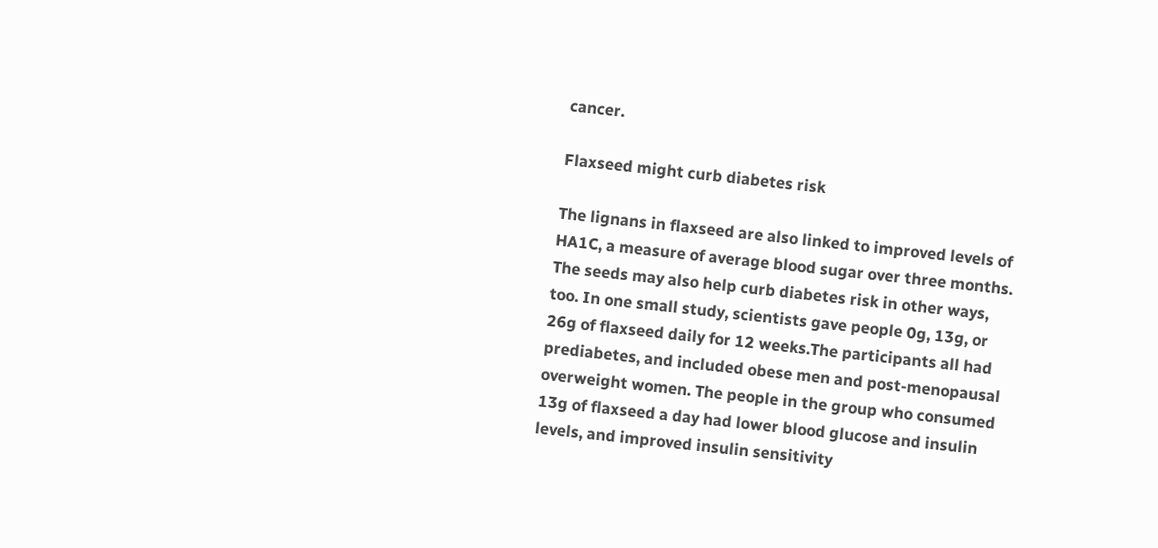cancer.

Flaxseed might curb diabetes risk

The lignans in flaxseed are also linked to improved levels of HA1C, a measure of average blood sugar over three months. The seeds may also help curb diabetes risk in other ways, too. In one small study, scientists gave people 0g, 13g, or 26g of flaxseed daily for 12 weeks.The participants all had prediabetes, and included obese men and post-menopausal overweight women. The people in the group who consumed 13g of flaxseed a day had lower blood glucose and insulin levels, and improved insulin sensitivity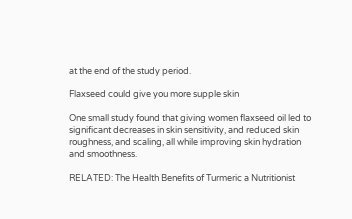at the end of the study period.

Flaxseed could give you more supple skin

One small study found that giving women flaxseed oil led to significant decreases in skin sensitivity, and reduced skin roughness, and scaling, all while improving skin hydration and smoothness.

RELATED: The Health Benefits of Turmeric a Nutritionist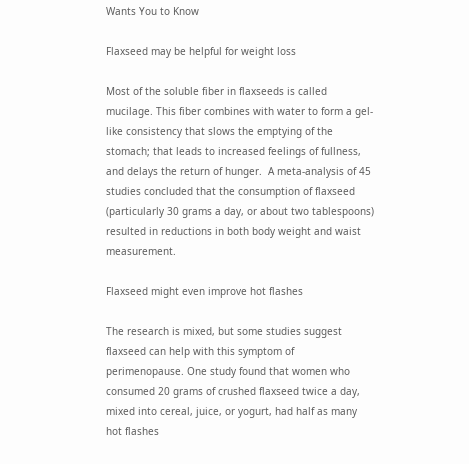Wants You to Know

Flaxseed may be helpful for weight loss

Most of the soluble fiber in flaxseeds is called mucilage. This fiber combines with water to form a gel-like consistency that slows the emptying of the stomach; that leads to increased feelings of fullness, and delays the return of hunger.  A meta-analysis of 45 studies concluded that the consumption of flaxseed (particularly 30 grams a day, or about two tablespoons) resulted in reductions in both body weight and waist measurement.

Flaxseed might even improve hot flashes

The research is mixed, but some studies suggest flaxseed can help with this symptom of perimenopause. One study found that women who consumed 20 grams of crushed flaxseed twice a day, mixed into cereal, juice, or yogurt, had half as many hot flashes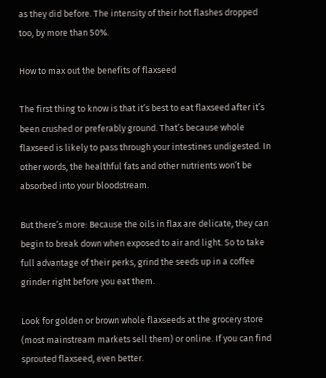as they did before. The intensity of their hot flashes dropped too, by more than 50%.

How to max out the benefits of flaxseed

The first thing to know is that it’s best to eat flaxseed after it’s been crushed or preferably ground. That’s because whole flaxseed is likely to pass through your intestines undigested. In other words, the healthful fats and other nutrients won’t be absorbed into your bloodstream.

But there’s more: Because the oils in flax are delicate, they can begin to break down when exposed to air and light. So to take full advantage of their perks, grind the seeds up in a coffee grinder right before you eat them.

Look for golden or brown whole flaxseeds at the grocery store (most mainstream markets sell them) or online. If you can find sprouted flaxseed, even better.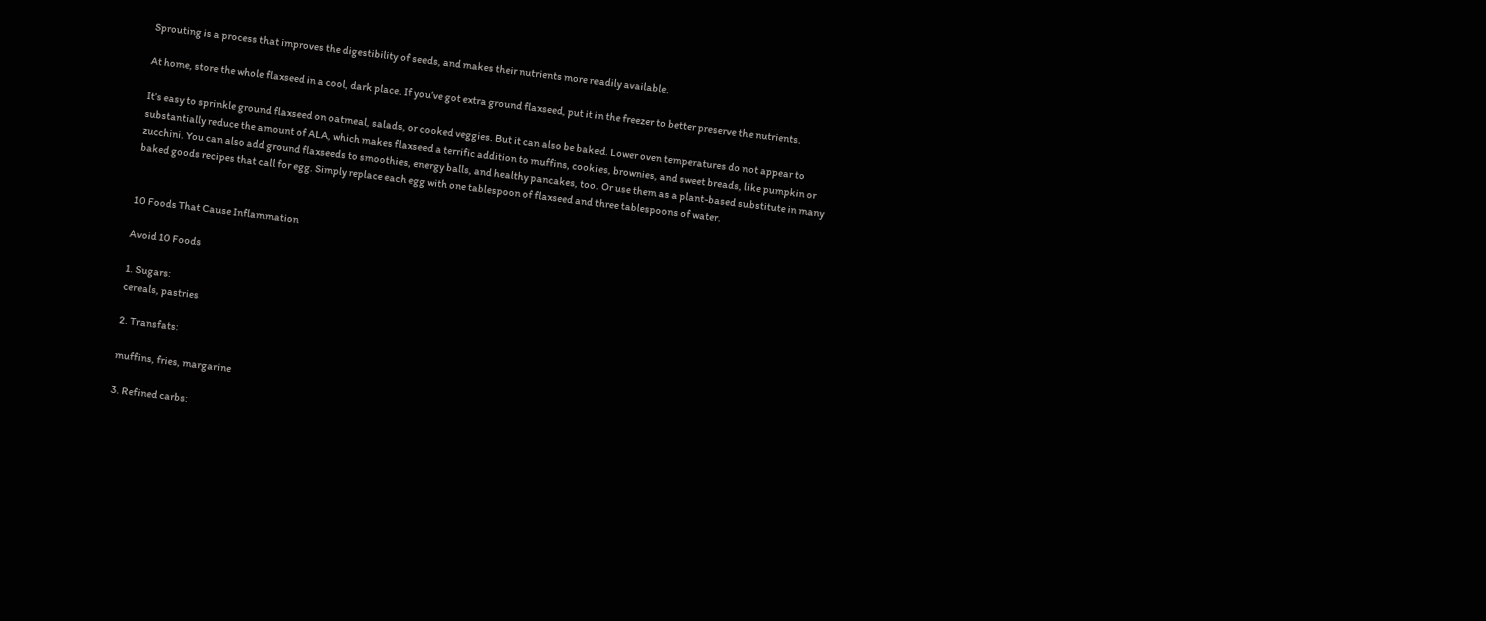Sprouting is a process that improves the digestibility of seeds, and makes their nutrients more readily available.

At home, store the whole flaxseed in a cool, dark place. If you’ve got extra ground flaxseed, put it in the freezer to better preserve the nutrients.

It’s easy to sprinkle ground flaxseed on oatmeal, salads, or cooked veggies. But it can also be baked. Lower oven temperatures do not appear to substantially reduce the amount of ALA, which makes flaxseed a terrific addition to muffins, cookies, brownies, and sweet breads, like pumpkin or zucchini. You can also add ground flaxseeds to smoothies, energy balls, and healthy pancakes, too. Or use them as a plant-based substitute in many baked goods recipes that call for egg. Simply replace each egg with one tablespoon of flaxseed and three tablespoons of water.


10 Foods That Cause Inflammation

Avoid 10 Foods

1. Sugars:
cereals, pastries

2. Transfats:

muffins, fries, margarine

3. Refined carbs: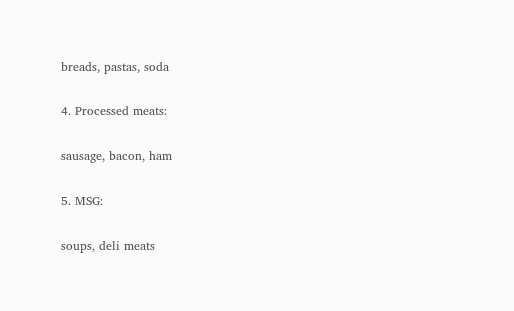breads, pastas, soda

4. Processed meats:

sausage, bacon, ham

5. MSG:

soups, deli meats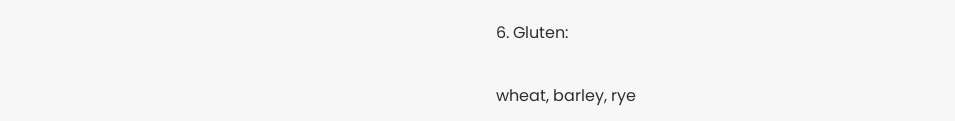6. Gluten:

wheat, barley, rye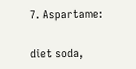7. Aspartame:

diet soda,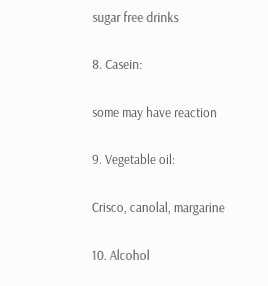sugar free drinks

8. Casein:

some may have reaction

9. Vegetable oil:

Crisco, canolal, margarine

10. Alcohol